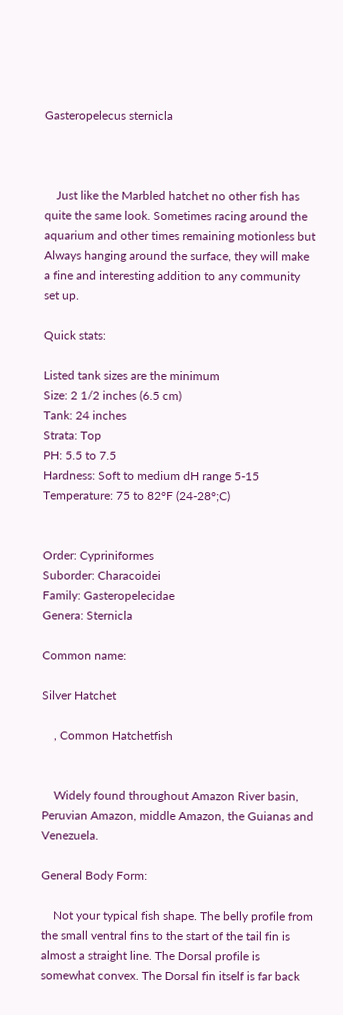Gasteropelecus sternicla



    Just like the Marbled hatchet no other fish has quite the same look. Sometimes racing around the aquarium and other times remaining motionless but Always hanging around the surface, they will make a fine and interesting addition to any community set up.

Quick stats:

Listed tank sizes are the minimum
Size: 2 1/2 inches (6.5 cm)
Tank: 24 inches
Strata: Top
PH: 5.5 to 7.5
Hardness: Soft to medium dH range 5-15
Temperature: 75 to 82°F (24-28°;C)


Order: Cypriniformes
Suborder: Characoidei
Family: Gasteropelecidae
Genera: Sternicla

Common name:

Silver Hatchet

    , Common Hatchetfish


    Widely found throughout Amazon River basin, Peruvian Amazon, middle Amazon, the Guianas and Venezuela.

General Body Form:

    Not your typical fish shape. The belly profile from the small ventral fins to the start of the tail fin is almost a straight line. The Dorsal profile is somewhat convex. The Dorsal fin itself is far back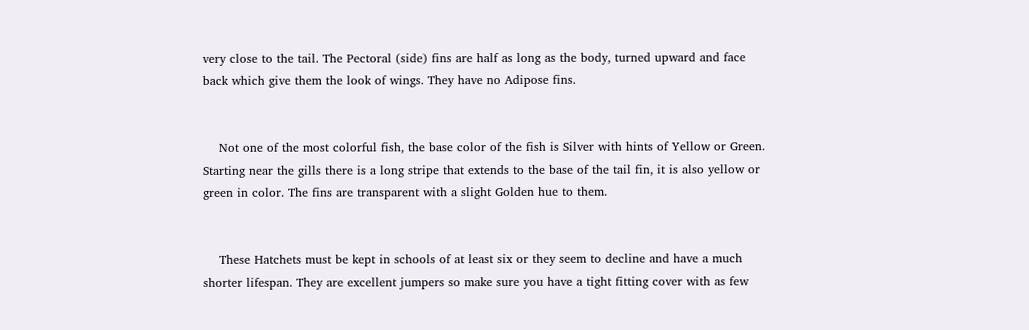very close to the tail. The Pectoral (side) fins are half as long as the body, turned upward and face back which give them the look of wings. They have no Adipose fins.


    Not one of the most colorful fish, the base color of the fish is Silver with hints of Yellow or Green. Starting near the gills there is a long stripe that extends to the base of the tail fin, it is also yellow or green in color. The fins are transparent with a slight Golden hue to them.


    These Hatchets must be kept in schools of at least six or they seem to decline and have a much shorter lifespan. They are excellent jumpers so make sure you have a tight fitting cover with as few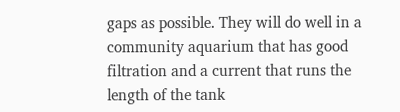gaps as possible. They will do well in a community aquarium that has good filtration and a current that runs the length of the tank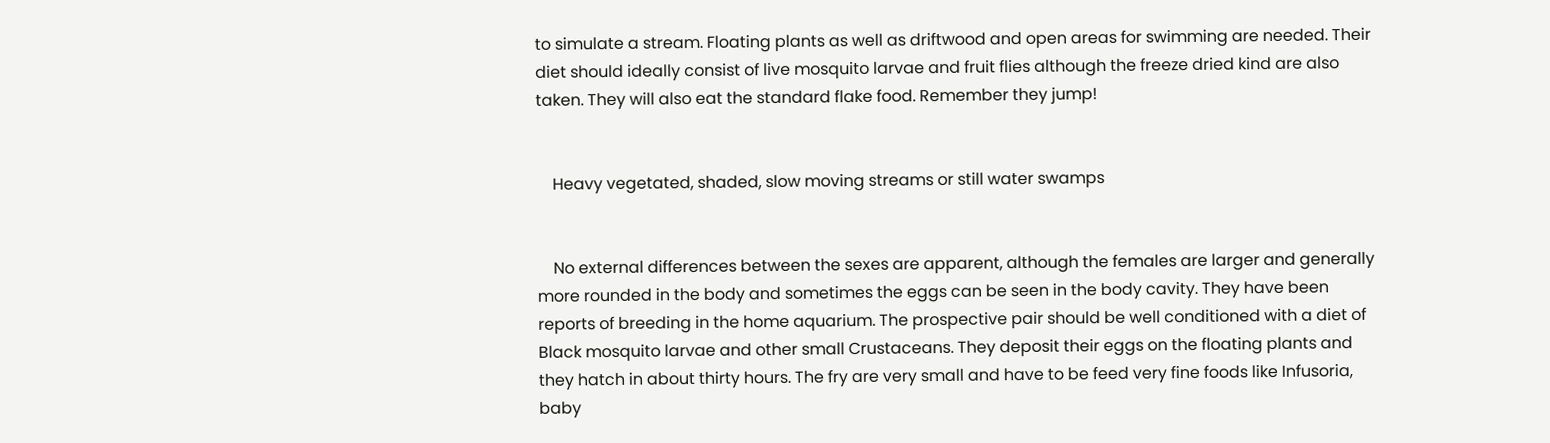to simulate a stream. Floating plants as well as driftwood and open areas for swimming are needed. Their diet should ideally consist of live mosquito larvae and fruit flies although the freeze dried kind are also taken. They will also eat the standard flake food. Remember they jump!


    Heavy vegetated, shaded, slow moving streams or still water swamps


    No external differences between the sexes are apparent, although the females are larger and generally more rounded in the body and sometimes the eggs can be seen in the body cavity. They have been reports of breeding in the home aquarium. The prospective pair should be well conditioned with a diet of Black mosquito larvae and other small Crustaceans. They deposit their eggs on the floating plants and they hatch in about thirty hours. The fry are very small and have to be feed very fine foods like Infusoria, baby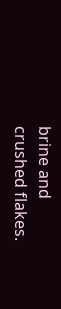brine and crushed flakes.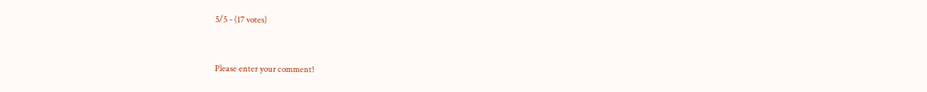5/5 - (17 votes)


Please enter your comment!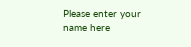Please enter your name here